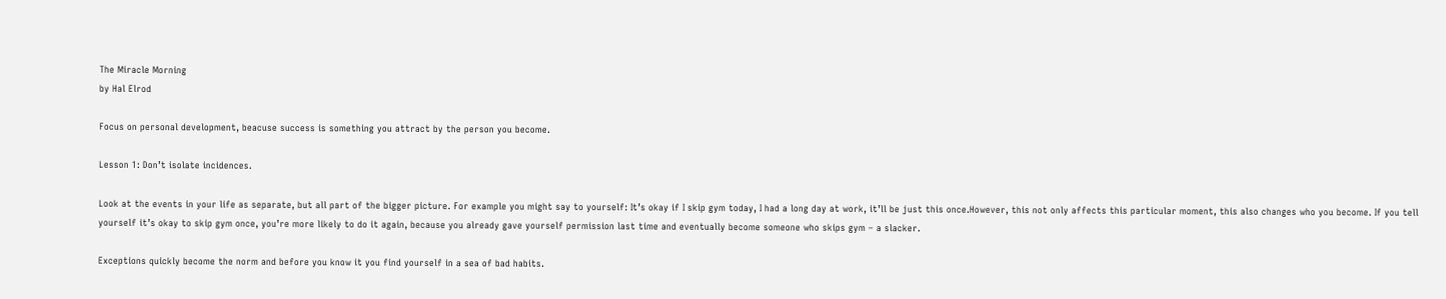The Miracle Morning
by Hal Elrod

Focus on personal development, beacuse success is something you attract by the person you become.

Lesson 1: Don’t isolate incidences.

Look at the events in your life as separate, but all part of the bigger picture. For example you might say to yourself: It’s okay if I skip gym today, I had a long day at work, it’ll be just this once.However, this not only affects this particular moment, this also changes who you become. If you tell yourself it’s okay to skip gym once, you’re more likely to do it again, because you already gave yourself permission last time and eventually become someone who skips gym – a slacker.

Exceptions quickly become the norm and before you know it you find yourself in a sea of bad habits.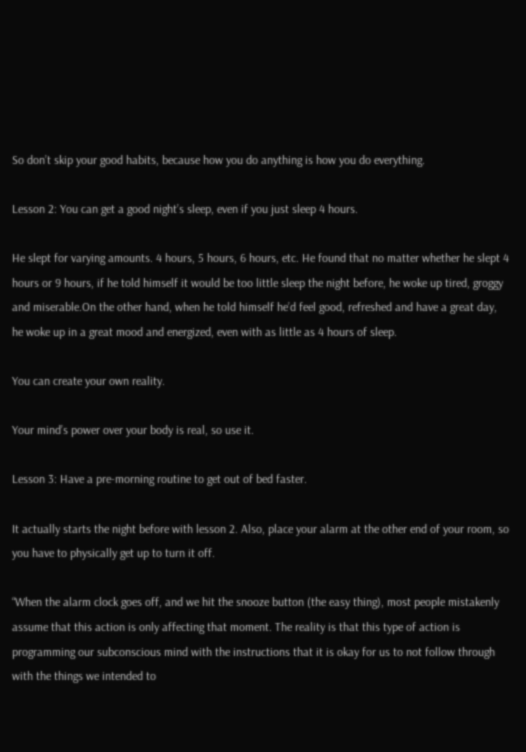So don’t skip your good habits, because how you do anything is how you do everything.

Lesson 2: You can get a good night’s sleep, even if you just sleep 4 hours.

He slept for varying amounts. 4 hours, 5 hours, 6 hours, etc. He found that no matter whether he slept 4 hours or 9 hours, if he told himself it would be too little sleep the night before, he woke up tired, groggy and miserable.On the other hand, when he told himself he’d feel good, refreshed and have a great day, he woke up in a great mood and energized, even with as little as 4 hours of sleep.

You can create your own reality.

Your mind’s power over your body is real, so use it.

Lesson 3: Have a pre-morning routine to get out of bed faster.

It actually starts the night before with lesson 2. Also, place your alarm at the other end of your room, so you have to physically get up to turn it off.

“When the alarm clock goes off, and we hit the snooze button (the easy thing), most people mistakenly assume that this action is only affecting that moment. The reality is that this type of action is programming our subconscious mind with the instructions that it is okay for us to not follow through with the things we intended to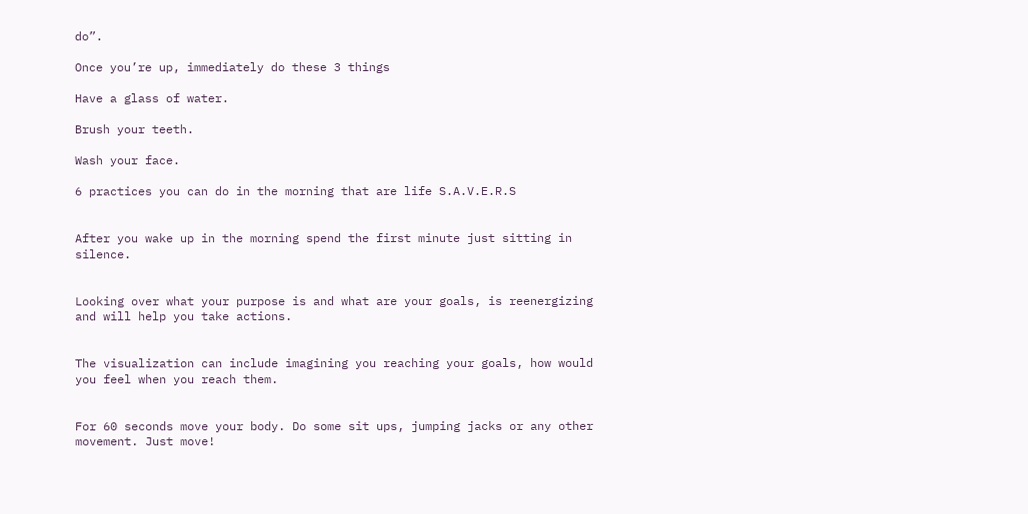do”.

Once you’re up, immediately do these 3 things

Have a glass of water.

Brush your teeth.

Wash your face.

6 practices you can do in the morning that are life S.A.V.E.R.S


After you wake up in the morning spend the first minute just sitting in silence.


Looking over what your purpose is and what are your goals, is reenergizing and will help you take actions.


The visualization can include imagining you reaching your goals, how would you feel when you reach them.


For 60 seconds move your body. Do some sit ups, jumping jacks or any other movement. Just move!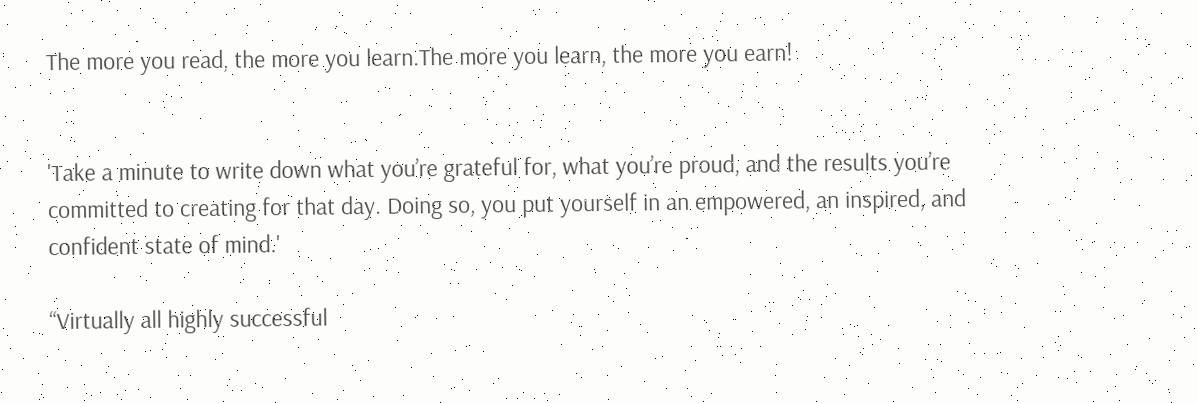The more you read, the more you learn.The more you learn, the more you earn!


'Take a minute to write down what you’re grateful for, what you’re proud, and the results you’re committed to creating for that day. Doing so, you put yourself in an empowered, an inspired, and confident state of mind.'

“Virtually all highly successful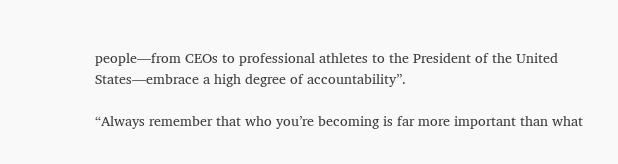people—from CEOs to professional athletes to the President of the United States—embrace a high degree of accountability”.

“Always remember that who you’re becoming is far more important than what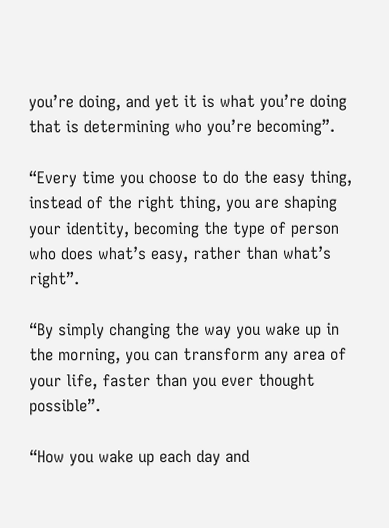you’re doing, and yet it is what you’re doing that is determining who you’re becoming”.

“Every time you choose to do the easy thing, instead of the right thing, you are shaping your identity, becoming the type of person who does what’s easy, rather than what’s right”.

“By simply changing the way you wake up in the morning, you can transform any area of your life, faster than you ever thought possible”.

“How you wake up each day and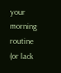your morning routine (or lack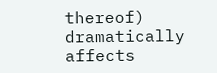thereof) dramatically affects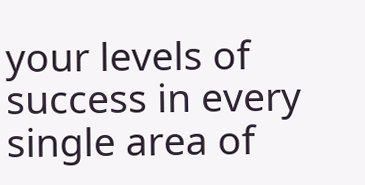your levels of success in every single area of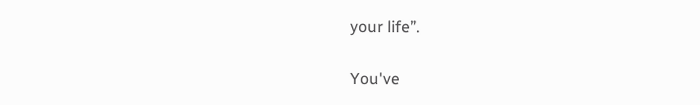your life”.

You've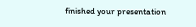finished your presentation